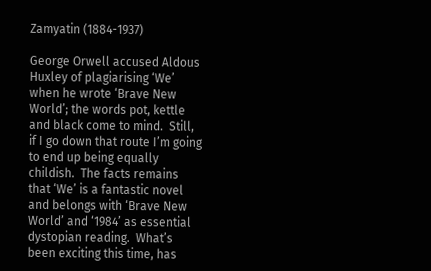Zamyatin (1884-1937)

George Orwell accused Aldous Huxley of plagiarising ‘We’ when he wrote ‘Brave New World’; the words pot, kettle and black come to mind.  Still, if I go down that route I’m going to end up being equally childish.  The facts remains that ‘We’ is a fantastic novel and belongs with ‘Brave New World’ and ‘1984’ as essential dystopian reading.  What’s been exciting this time, has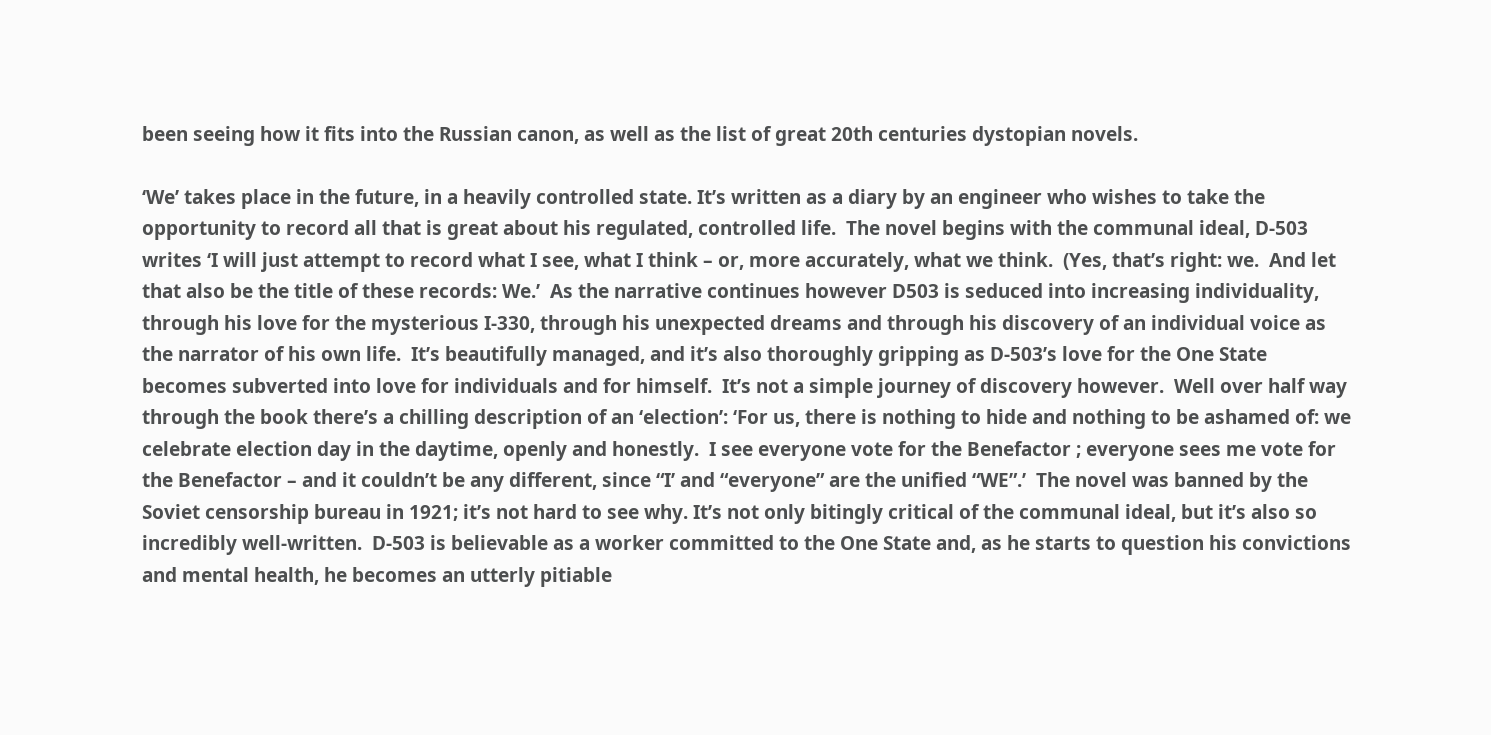been seeing how it fits into the Russian canon, as well as the list of great 20th centuries dystopian novels.

‘We’ takes place in the future, in a heavily controlled state. It’s written as a diary by an engineer who wishes to take the opportunity to record all that is great about his regulated, controlled life.  The novel begins with the communal ideal, D-503 writes ‘I will just attempt to record what I see, what I think – or, more accurately, what we think.  (Yes, that’s right: we.  And let that also be the title of these records: We.’  As the narrative continues however D503 is seduced into increasing individuality, through his love for the mysterious I-330, through his unexpected dreams and through his discovery of an individual voice as the narrator of his own life.  It’s beautifully managed, and it’s also thoroughly gripping as D-503’s love for the One State becomes subverted into love for individuals and for himself.  It’s not a simple journey of discovery however.  Well over half way through the book there’s a chilling description of an ‘election’: ‘For us, there is nothing to hide and nothing to be ashamed of: we celebrate election day in the daytime, openly and honestly.  I see everyone vote for the Benefactor ; everyone sees me vote for the Benefactor – and it couldn’t be any different, since “I’ and “everyone” are the unified “WE”.’  The novel was banned by the Soviet censorship bureau in 1921; it’s not hard to see why. It’s not only bitingly critical of the communal ideal, but it’s also so incredibly well-written.  D-503 is believable as a worker committed to the One State and, as he starts to question his convictions and mental health, he becomes an utterly pitiable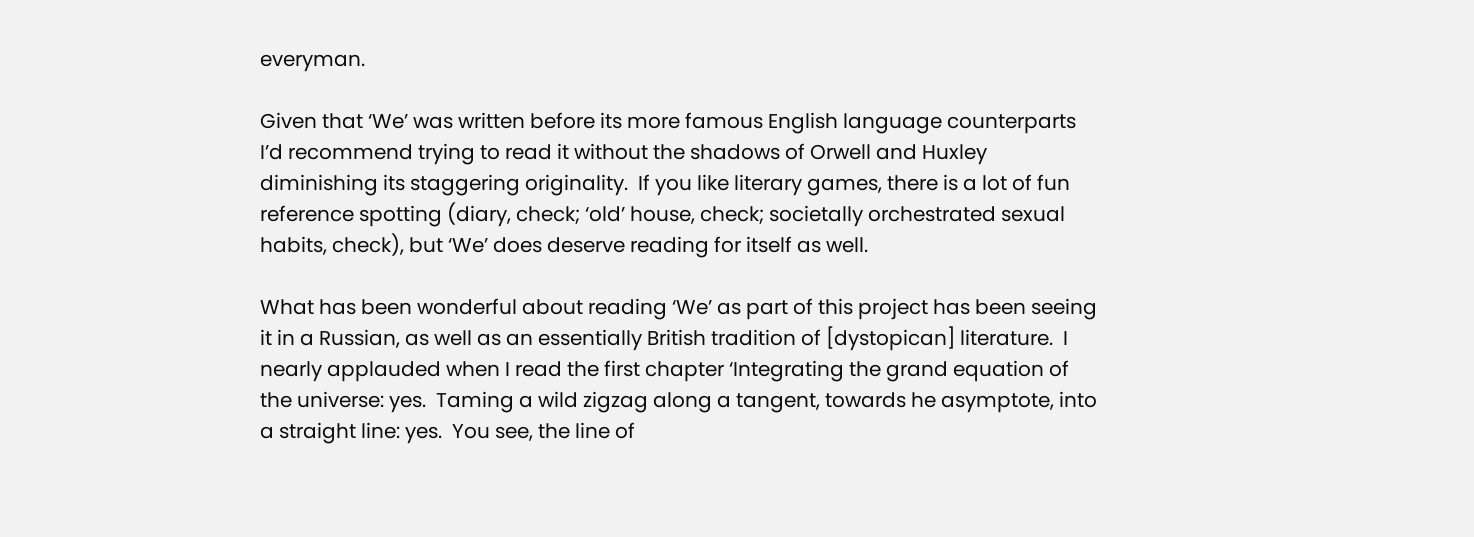everyman.

Given that ‘We’ was written before its more famous English language counterparts I’d recommend trying to read it without the shadows of Orwell and Huxley diminishing its staggering originality.  If you like literary games, there is a lot of fun reference spotting (diary, check; ‘old’ house, check; societally orchestrated sexual habits, check), but ‘We’ does deserve reading for itself as well.

What has been wonderful about reading ‘We’ as part of this project has been seeing it in a Russian, as well as an essentially British tradition of [dystopican] literature.  I nearly applauded when I read the first chapter ‘Integrating the grand equation of the universe: yes.  Taming a wild zigzag along a tangent, towards he asymptote, into a straight line: yes.  You see, the line of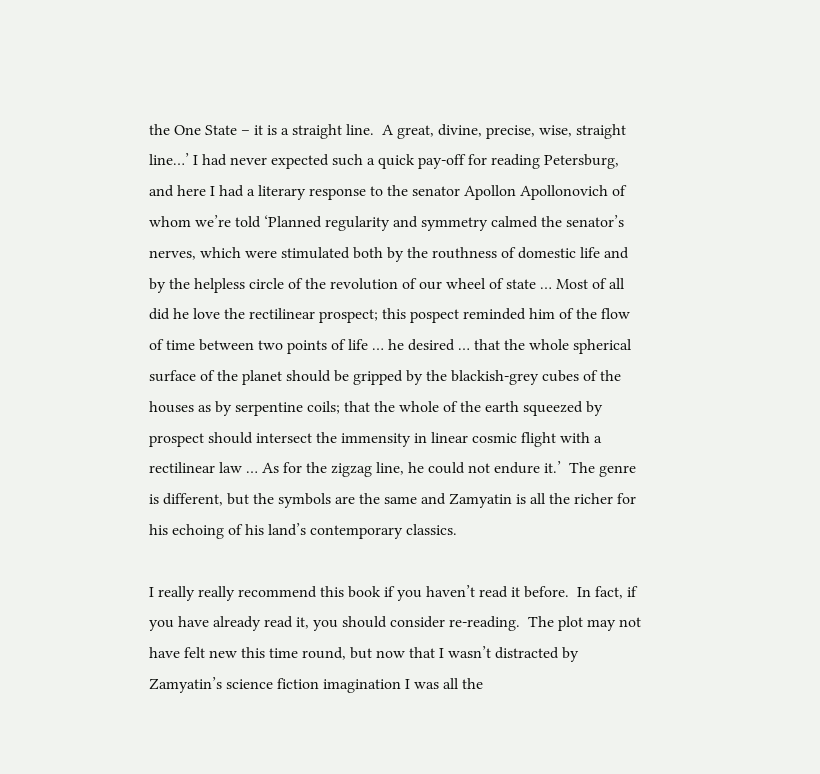the One State – it is a straight line.  A great, divine, precise, wise, straight line…’ I had never expected such a quick pay-off for reading Petersburg, and here I had a literary response to the senator Apollon Apollonovich of whom we’re told ‘Planned regularity and symmetry calmed the senator’s nerves, which were stimulated both by the routhness of domestic life and by the helpless circle of the revolution of our wheel of state … Most of all did he love the rectilinear prospect; this pospect reminded him of the flow of time between two points of life … he desired … that the whole spherical surface of the planet should be gripped by the blackish-grey cubes of the houses as by serpentine coils; that the whole of the earth squeezed by prospect should intersect the immensity in linear cosmic flight with a rectilinear law … As for the zigzag line, he could not endure it.’  The genre is different, but the symbols are the same and Zamyatin is all the richer for his echoing of his land’s contemporary classics.

I really really recommend this book if you haven’t read it before.  In fact, if you have already read it, you should consider re-reading.  The plot may not have felt new this time round, but now that I wasn’t distracted by Zamyatin’s science fiction imagination I was all the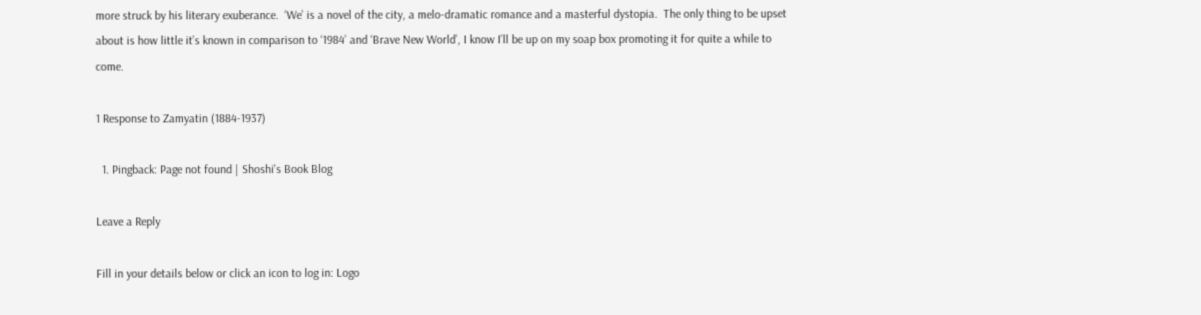more struck by his literary exuberance.  ‘We’ is a novel of the city, a melo-dramatic romance and a masterful dystopia.  The only thing to be upset about is how little it’s known in comparison to ‘1984’ and ‘Brave New World’, I know I’ll be up on my soap box promoting it for quite a while to come.

1 Response to Zamyatin (1884-1937)

  1. Pingback: Page not found | Shoshi's Book Blog

Leave a Reply

Fill in your details below or click an icon to log in: Logo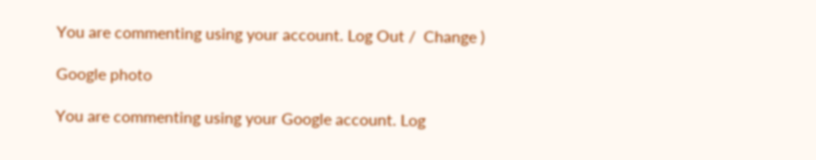You are commenting using your account. Log Out /  Change )

Google photo

You are commenting using your Google account. Log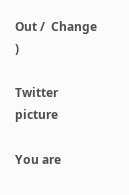Out /  Change )

Twitter picture

You are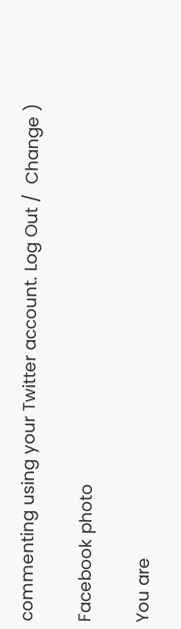commenting using your Twitter account. Log Out /  Change )

Facebook photo

You are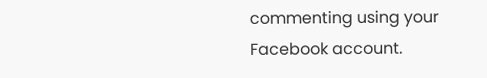commenting using your Facebook account.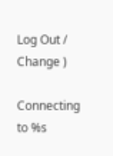Log Out /  Change )

Connecting to %s